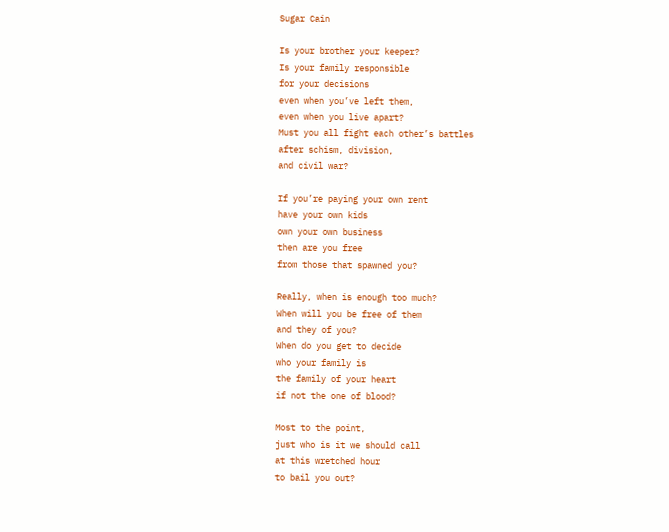Sugar Cain

Is your brother your keeper?
Is your family responsible
for your decisions
even when you’ve left them,
even when you live apart?
Must you all fight each other’s battles
after schism, division,
and civil war?

If you’re paying your own rent
have your own kids
own your own business
then are you free
from those that spawned you?

Really, when is enough too much?
When will you be free of them
and they of you?
When do you get to decide
who your family is
the family of your heart
if not the one of blood?

Most to the point,
just who is it we should call
at this wretched hour
to bail you out?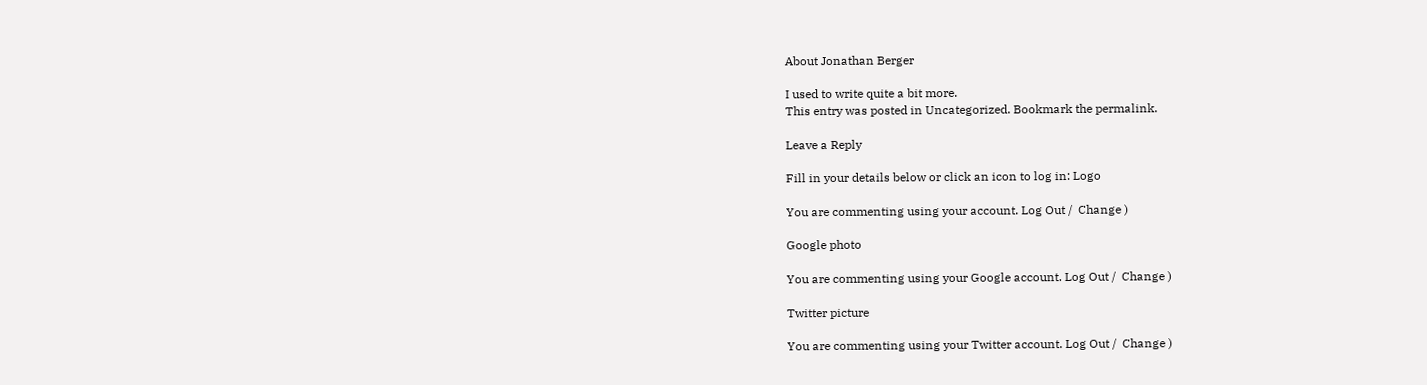About Jonathan Berger

I used to write quite a bit more.
This entry was posted in Uncategorized. Bookmark the permalink.

Leave a Reply

Fill in your details below or click an icon to log in: Logo

You are commenting using your account. Log Out /  Change )

Google photo

You are commenting using your Google account. Log Out /  Change )

Twitter picture

You are commenting using your Twitter account. Log Out /  Change )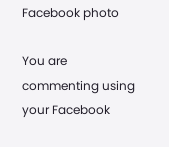Facebook photo

You are commenting using your Facebook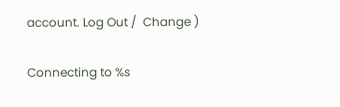account. Log Out /  Change )

Connecting to %s